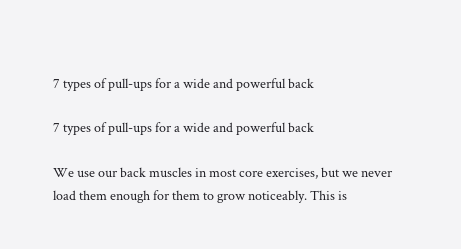7 types of pull-ups for a wide and powerful back

7 types of pull-ups for a wide and powerful back

We use our back muscles in most core exercises, but we never load them enough for them to grow noticeably. This is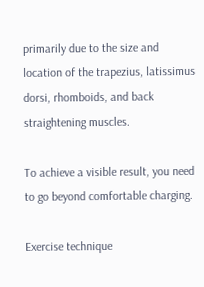primarily due to the size and location of the trapezius, latissimus dorsi, rhomboids, and back straightening muscles.

To achieve a visible result, you need to go beyond comfortable charging.

Exercise technique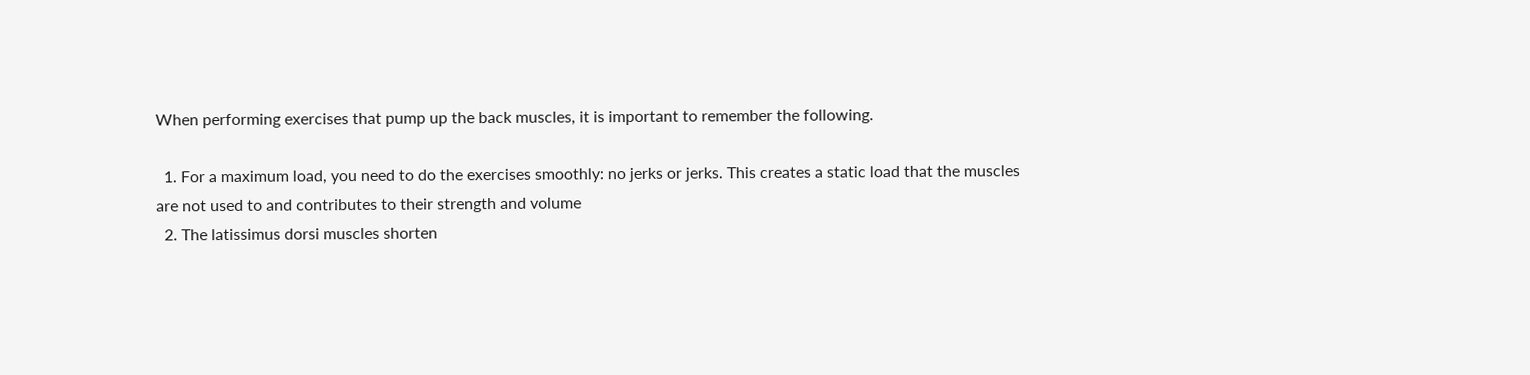When performing exercises that pump up the back muscles, it is important to remember the following.

  1. For a maximum load, you need to do the exercises smoothly: no jerks or jerks. This creates a static load that the muscles are not used to and contributes to their strength and volume
  2. The latissimus dorsi muscles shorten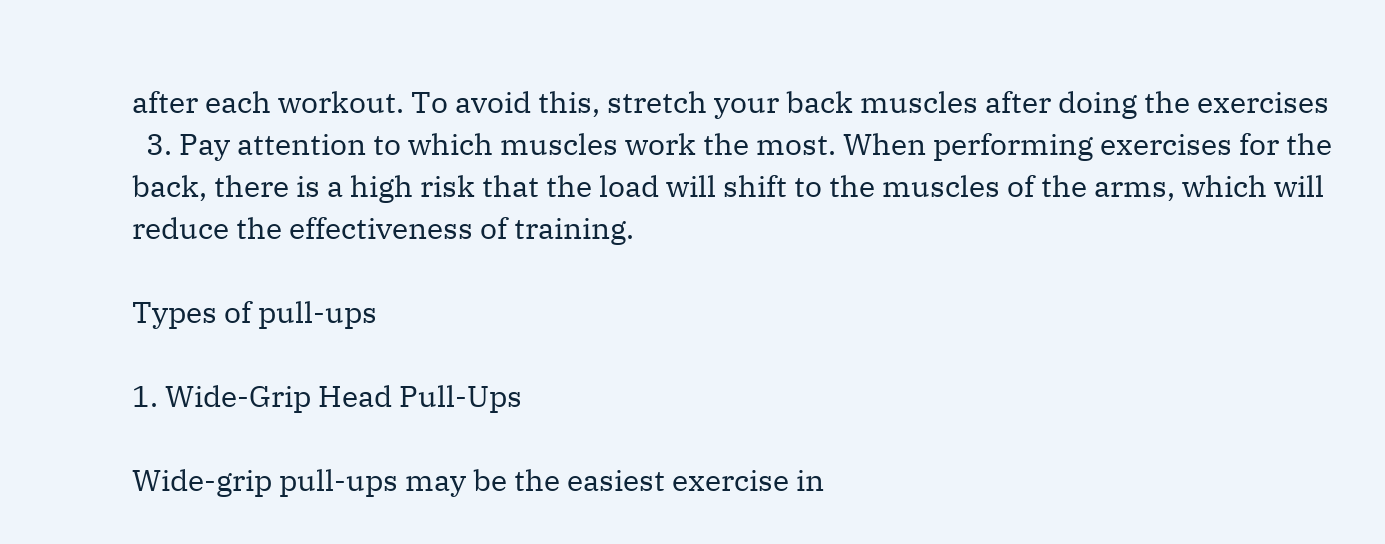after each workout. To avoid this, stretch your back muscles after doing the exercises
  3. Pay attention to which muscles work the most. When performing exercises for the back, there is a high risk that the load will shift to the muscles of the arms, which will reduce the effectiveness of training.

Types of pull-ups

1. Wide-Grip Head Pull-Ups

Wide-grip pull-ups may be the easiest exercise in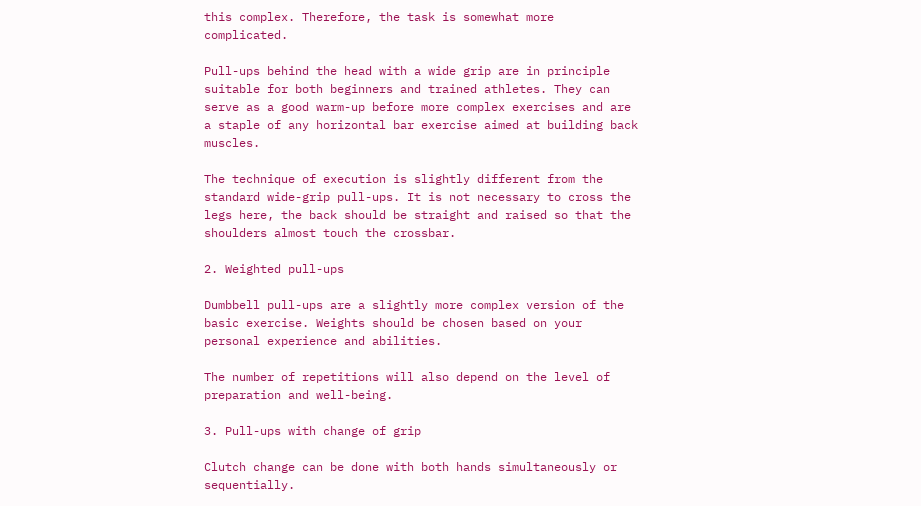this complex. Therefore, the task is somewhat more complicated.

Pull-ups behind the head with a wide grip are in principle suitable for both beginners and trained athletes. They can serve as a good warm-up before more complex exercises and are a staple of any horizontal bar exercise aimed at building back muscles.

The technique of execution is slightly different from the standard wide-grip pull-ups. It is not necessary to cross the legs here, the back should be straight and raised so that the shoulders almost touch the crossbar.

2. Weighted pull-ups

Dumbbell pull-ups are a slightly more complex version of the basic exercise. Weights should be chosen based on your personal experience and abilities.

The number of repetitions will also depend on the level of preparation and well-being.

3. Pull-ups with change of grip

Clutch change can be done with both hands simultaneously or sequentially.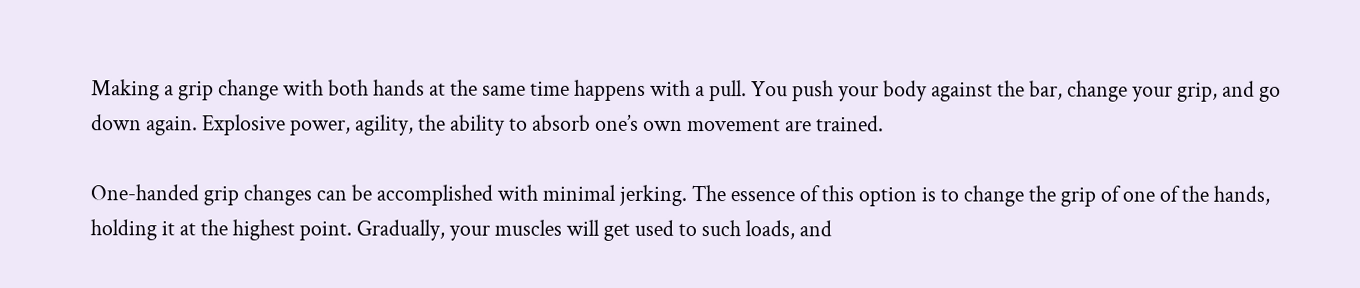Making a grip change with both hands at the same time happens with a pull. You push your body against the bar, change your grip, and go down again. Explosive power, agility, the ability to absorb one’s own movement are trained.

One-handed grip changes can be accomplished with minimal jerking. The essence of this option is to change the grip of one of the hands, holding it at the highest point. Gradually, your muscles will get used to such loads, and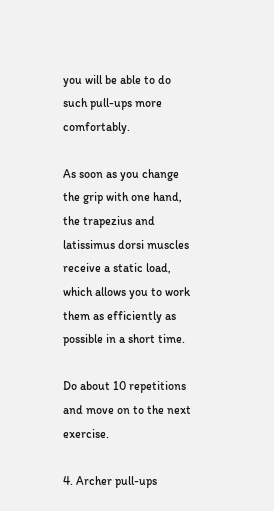you will be able to do such pull-ups more comfortably.

As soon as you change the grip with one hand, the trapezius and latissimus dorsi muscles receive a static load, which allows you to work them as efficiently as possible in a short time.

Do about 10 repetitions and move on to the next exercise.

4. Archer pull-ups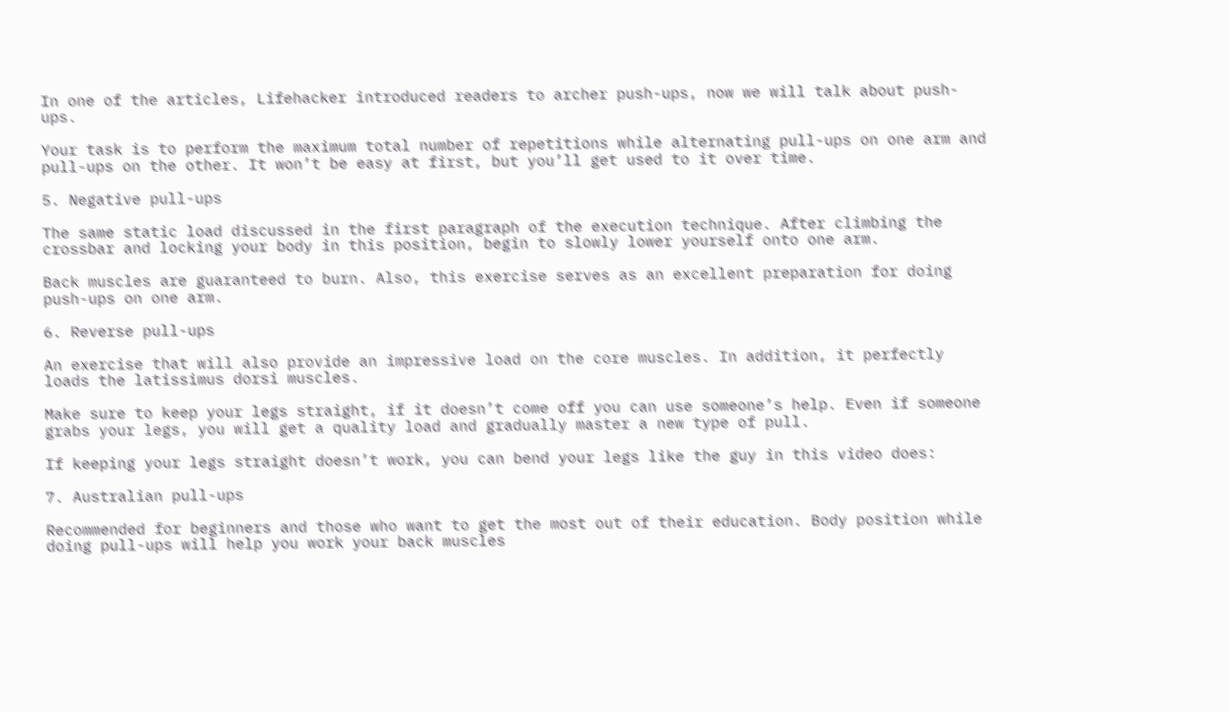In one of the articles, Lifehacker introduced readers to archer push-ups, now we will talk about push-ups.

Your task is to perform the maximum total number of repetitions while alternating pull-ups on one arm and pull-ups on the other. It won’t be easy at first, but you’ll get used to it over time.

5. Negative pull-ups

The same static load discussed in the first paragraph of the execution technique. After climbing the crossbar and locking your body in this position, begin to slowly lower yourself onto one arm.

Back muscles are guaranteed to burn. Also, this exercise serves as an excellent preparation for doing push-ups on one arm.

6. Reverse pull-ups

An exercise that will also provide an impressive load on the core muscles. In addition, it perfectly loads the latissimus dorsi muscles.

Make sure to keep your legs straight, if it doesn’t come off you can use someone’s help. Even if someone grabs your legs, you will get a quality load and gradually master a new type of pull.

If keeping your legs straight doesn’t work, you can bend your legs like the guy in this video does:

7. Australian pull-ups

Recommended for beginners and those who want to get the most out of their education. Body position while doing pull-ups will help you work your back muscles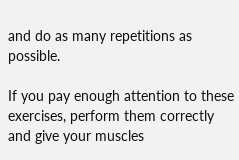and do as many repetitions as possible.

If you pay enough attention to these exercises, perform them correctly and give your muscles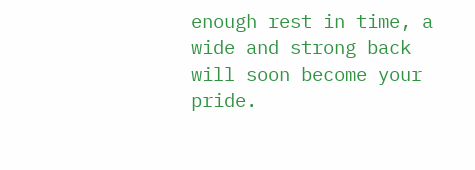enough rest in time, a wide and strong back will soon become your pride.